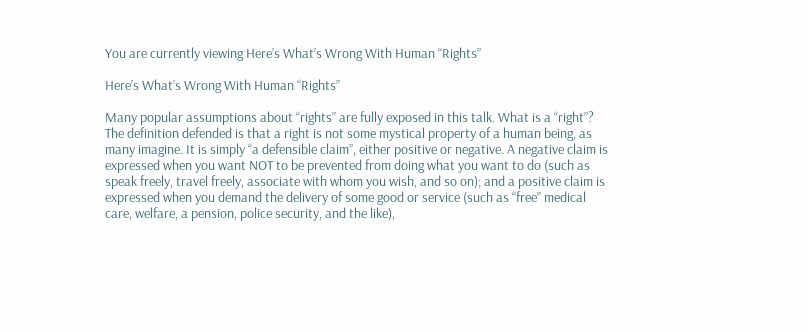You are currently viewing Here’s What’s Wrong With Human “Rights”

Here’s What’s Wrong With Human “Rights”

Many popular assumptions about “rights” are fully exposed in this talk. What is a “right”? The definition defended is that a right is not some mystical property of a human being, as many imagine. It is simply “a defensible claim”, either positive or negative. A negative claim is expressed when you want NOT to be prevented from doing what you want to do (such as speak freely, travel freely, associate with whom you wish, and so on); and a positive claim is expressed when you demand the delivery of some good or service (such as “free” medical care, welfare, a pension, police security, and the like),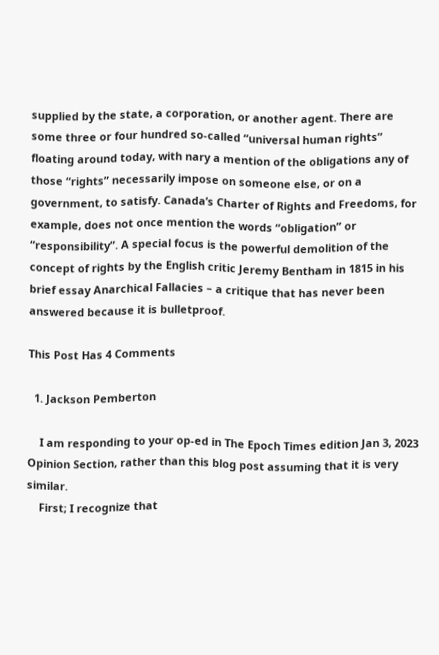supplied by the state, a corporation, or another agent. There are some three or four hundred so-called “universal human rights” floating around today, with nary a mention of the obligations any of those “rights” necessarily impose on someone else, or on a government, to satisfy. Canada’s Charter of Rights and Freedoms, for example, does not once mention the words “obligation” or “responsibility”. A special focus is the powerful demolition of the concept of rights by the English critic Jeremy Bentham in 1815 in his brief essay Anarchical Fallacies – a critique that has never been answered because it is bulletproof.

This Post Has 4 Comments

  1. Jackson Pemberton

    I am responding to your op-ed in The Epoch Times edition Jan 3, 2023 Opinion Section, rather than this blog post assuming that it is very similar.
    First; I recognize that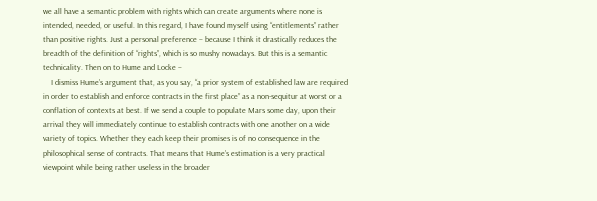we all have a semantic problem with rights which can create arguments where none is intended, needed, or useful. In this regard, I have found myself using “entitlements” rather than positive rights. Just a personal preference – because I think it drastically reduces the breadth of the definition of “rights”, which is so mushy nowadays. But this is a semantic technicality. Then on to Hume and Locke –
    I dismiss Hume’s argument that, as you say, “a prior system of established law are required in order to establish and enforce contracts in the first place” as a non-sequitur at worst or a conflation of contexts at best. If we send a couple to populate Mars some day, upon their arrival they will immediately continue to establish contracts with one another on a wide variety of topics. Whether they each keep their promises is of no consequence in the philosophical sense of contracts. That means that Hume’s estimation is a very practical viewpoint while being rather useless in the broader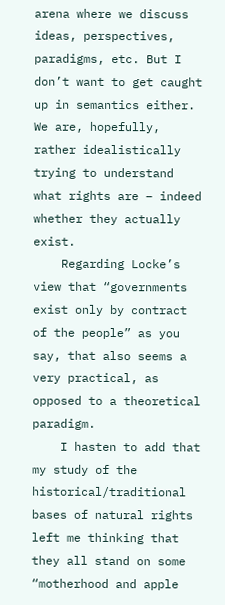arena where we discuss ideas, perspectives, paradigms, etc. But I don’t want to get caught up in semantics either. We are, hopefully, rather idealistically trying to understand what rights are – indeed whether they actually exist.
    Regarding Locke’s view that “governments exist only by contract of the people” as you say, that also seems a very practical, as opposed to a theoretical paradigm.
    I hasten to add that my study of the historical/traditional bases of natural rights left me thinking that they all stand on some “motherhood and apple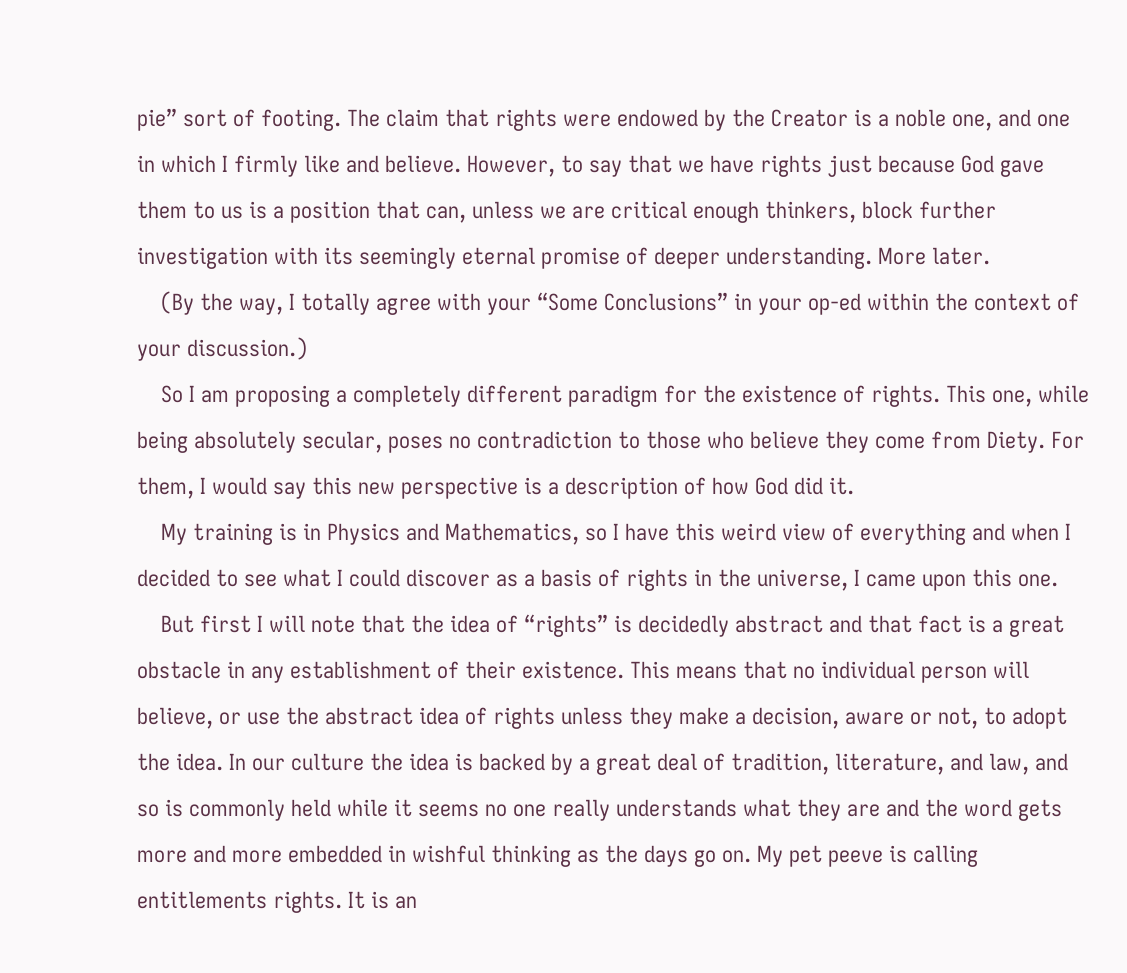pie” sort of footing. The claim that rights were endowed by the Creator is a noble one, and one in which I firmly like and believe. However, to say that we have rights just because God gave them to us is a position that can, unless we are critical enough thinkers, block further investigation with its seemingly eternal promise of deeper understanding. More later.
    (By the way, I totally agree with your “Some Conclusions” in your op-ed within the context of your discussion.)
    So I am proposing a completely different paradigm for the existence of rights. This one, while being absolutely secular, poses no contradiction to those who believe they come from Diety. For them, I would say this new perspective is a description of how God did it.
    My training is in Physics and Mathematics, so I have this weird view of everything and when I decided to see what I could discover as a basis of rights in the universe, I came upon this one.
    But first I will note that the idea of “rights” is decidedly abstract and that fact is a great obstacle in any establishment of their existence. This means that no individual person will believe, or use the abstract idea of rights unless they make a decision, aware or not, to adopt the idea. In our culture the idea is backed by a great deal of tradition, literature, and law, and so is commonly held while it seems no one really understands what they are and the word gets more and more embedded in wishful thinking as the days go on. My pet peeve is calling entitlements rights. It is an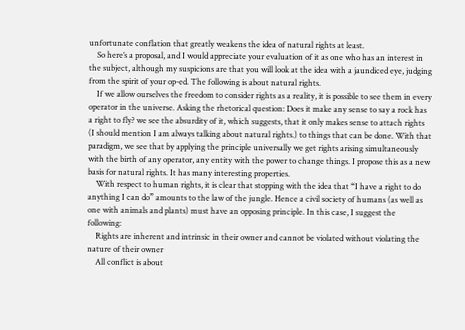unfortunate conflation that greatly weakens the idea of natural rights at least.
    So here’s a proposal, and I would appreciate your evaluation of it as one who has an interest in the subject, although my suspicions are that you will look at the idea with a jaundiced eye, judging from the spirit of your op-ed. The following is about natural rights.
    If we allow ourselves the freedom to consider rights as a reality, it is possible to see them in every operator in the universe. Asking the rhetorical question: Does it make any sense to say a rock has a right to fly? we see the absurdity of it, which suggests, that it only makes sense to attach rights (I should mention I am always talking about natural rights.) to things that can be done. With that paradigm, we see that by applying the principle universally we get rights arising simultaneously with the birth of any operator, any entity with the power to change things. I propose this as a new basis for natural rights. It has many interesting properties.
    With respect to human rights, it is clear that stopping with the idea that “I have a right to do anything I can do” amounts to the law of the jungle. Hence a civil society of humans (as well as one with animals and plants) must have an opposing principle. In this case, I suggest the following:
    Rights are inherent and intrinsic in their owner and cannot be violated without violating the nature of their owner
    All conflict is about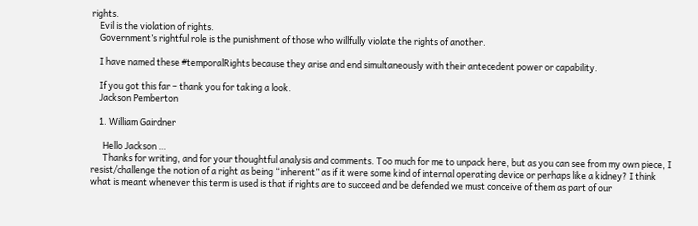rights.
    Evil is the violation of rights.
    Government’s rightful role is the punishment of those who willfully violate the rights of another.

    I have named these #temporalRights because they arise and end simultaneously with their antecedent power or capability.

    If you got this far – thank you for taking a look.
    Jackson Pemberton

    1. William Gairdner

      Hello Jackson …
      Thanks for writing, and for your thoughtful analysis and comments. Too much for me to unpack here, but as you can see from my own piece, I resist/challenge the notion of a right as being “inherent” as if it were some kind of internal operating device or perhaps like a kidney? I think what is meant whenever this term is used is that if rights are to succeed and be defended we must conceive of them as part of our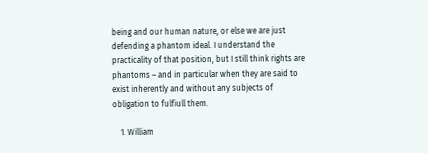being and our human nature, or else we are just defending a phantom ideal. I understand the practicality of that position, but I still think rights are phantoms – and in particular when they are said to exist inherently and without any subjects of obligation to fulfiull them.

    1. William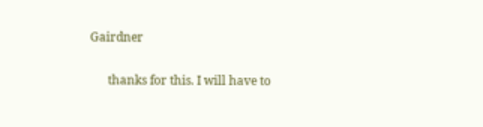Gairdner

      thanks for this. I will have to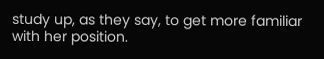study up, as they say, to get more familiar with her position.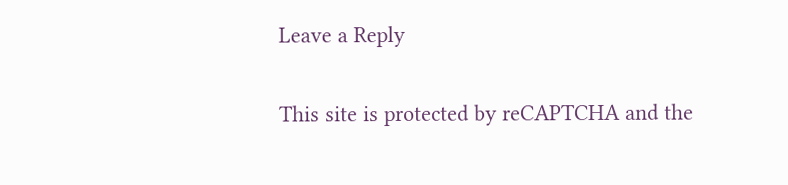Leave a Reply

This site is protected by reCAPTCHA and the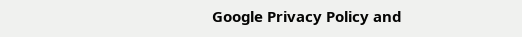Google Privacy Policy and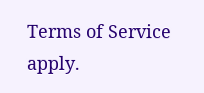Terms of Service apply.